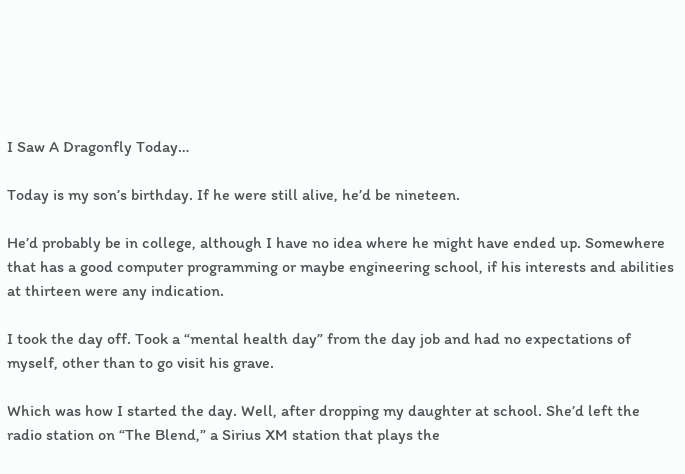I Saw A Dragonfly Today…

Today is my son’s birthday. If he were still alive, he’d be nineteen.

He’d probably be in college, although I have no idea where he might have ended up. Somewhere that has a good computer programming or maybe engineering school, if his interests and abilities at thirteen were any indication.

I took the day off. Took a “mental health day” from the day job and had no expectations of myself, other than to go visit his grave.

Which was how I started the day. Well, after dropping my daughter at school. She’d left the radio station on “The Blend,” a Sirius XM station that plays the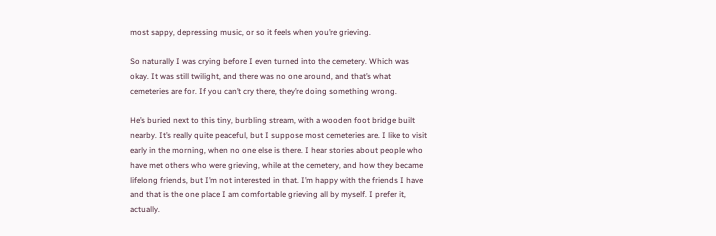most sappy, depressing music, or so it feels when you’re grieving.

So naturally I was crying before I even turned into the cemetery. Which was okay. It was still twilight, and there was no one around, and that’s what cemeteries are for. If you can’t cry there, they’re doing something wrong.

He’s buried next to this tiny, burbling stream, with a wooden foot bridge built nearby. It’s really quite peaceful, but I suppose most cemeteries are. I like to visit early in the morning, when no one else is there. I hear stories about people who have met others who were grieving, while at the cemetery, and how they became lifelong friends, but I’m not interested in that. I’m happy with the friends I have and that is the one place I am comfortable grieving all by myself. I prefer it, actually.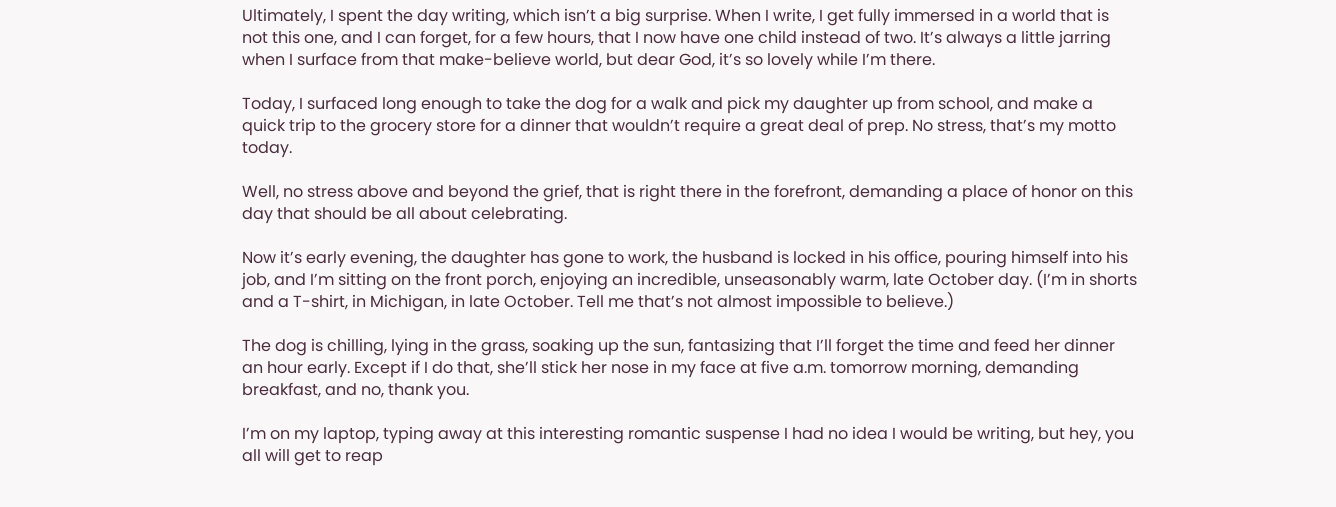Ultimately, I spent the day writing, which isn’t a big surprise. When I write, I get fully immersed in a world that is not this one, and I can forget, for a few hours, that I now have one child instead of two. It’s always a little jarring when I surface from that make-believe world, but dear God, it’s so lovely while I’m there.

Today, I surfaced long enough to take the dog for a walk and pick my daughter up from school, and make a quick trip to the grocery store for a dinner that wouldn’t require a great deal of prep. No stress, that’s my motto today.

Well, no stress above and beyond the grief, that is right there in the forefront, demanding a place of honor on this day that should be all about celebrating.

Now it’s early evening, the daughter has gone to work, the husband is locked in his office, pouring himself into his job, and I’m sitting on the front porch, enjoying an incredible, unseasonably warm, late October day. (I’m in shorts and a T-shirt, in Michigan, in late October. Tell me that’s not almost impossible to believe.)

The dog is chilling, lying in the grass, soaking up the sun, fantasizing that I’ll forget the time and feed her dinner an hour early. Except if I do that, she’ll stick her nose in my face at five a.m. tomorrow morning, demanding breakfast, and no, thank you.

I’m on my laptop, typing away at this interesting romantic suspense I had no idea I would be writing, but hey, you all will get to reap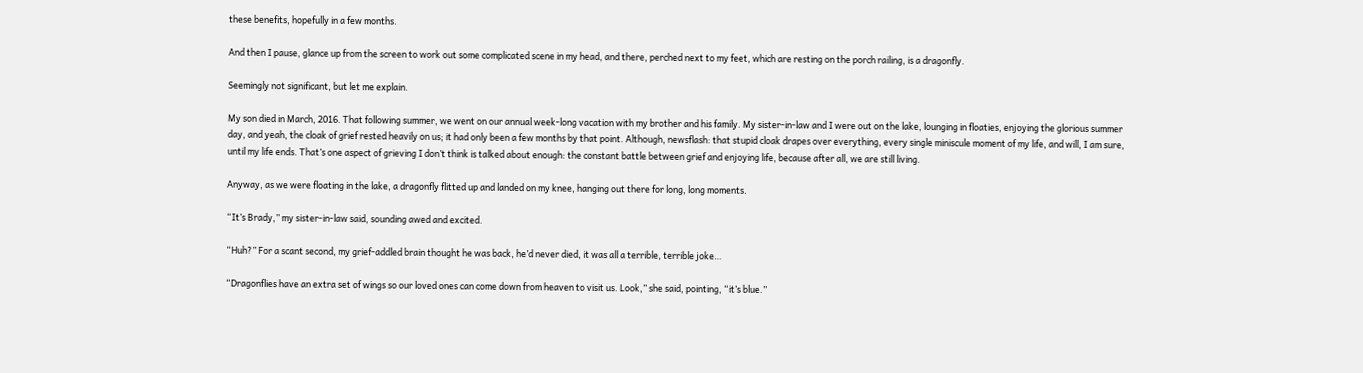these benefits, hopefully in a few months.

And then I pause, glance up from the screen to work out some complicated scene in my head, and there, perched next to my feet, which are resting on the porch railing, is a dragonfly.

Seemingly not significant, but let me explain.

My son died in March, 2016. That following summer, we went on our annual week-long vacation with my brother and his family. My sister-in-law and I were out on the lake, lounging in floaties, enjoying the glorious summer day, and yeah, the cloak of grief rested heavily on us; it had only been a few months by that point. Although, newsflash: that stupid cloak drapes over everything, every single miniscule moment of my life, and will, I am sure, until my life ends. That’s one aspect of grieving I don’t think is talked about enough: the constant battle between grief and enjoying life, because after all, we are still living.

Anyway, as we were floating in the lake, a dragonfly flitted up and landed on my knee, hanging out there for long, long moments.

“It’s Brady,” my sister-in-law said, sounding awed and excited.

“Huh?” For a scant second, my grief-addled brain thought he was back, he’d never died, it was all a terrible, terrible joke…

“Dragonflies have an extra set of wings so our loved ones can come down from heaven to visit us. Look,” she said, pointing, “it’s blue.”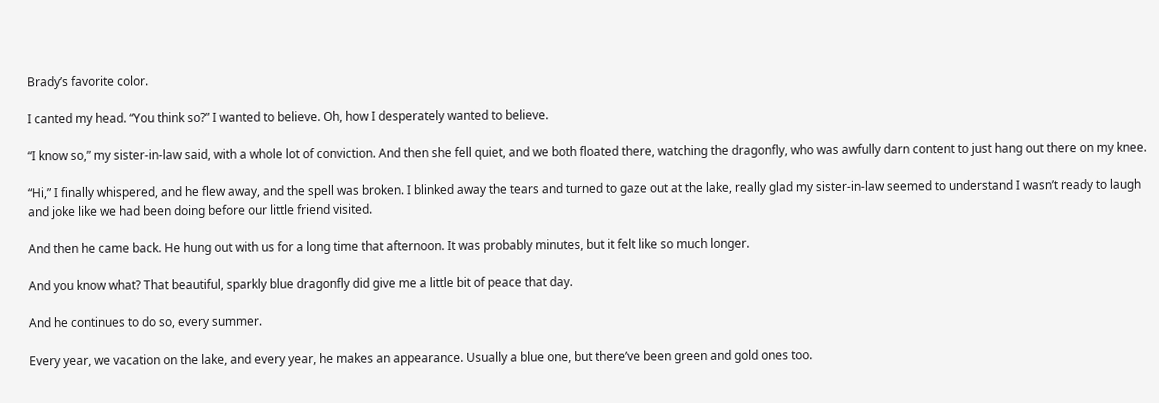Brady’s favorite color.

I canted my head. “You think so?” I wanted to believe. Oh, how I desperately wanted to believe.

“I know so,” my sister-in-law said, with a whole lot of conviction. And then she fell quiet, and we both floated there, watching the dragonfly, who was awfully darn content to just hang out there on my knee.

“Hi,” I finally whispered, and he flew away, and the spell was broken. I blinked away the tears and turned to gaze out at the lake, really glad my sister-in-law seemed to understand I wasn’t ready to laugh and joke like we had been doing before our little friend visited.

And then he came back. He hung out with us for a long time that afternoon. It was probably minutes, but it felt like so much longer.

And you know what? That beautiful, sparkly blue dragonfly did give me a little bit of peace that day.

And he continues to do so, every summer.

Every year, we vacation on the lake, and every year, he makes an appearance. Usually a blue one, but there’ve been green and gold ones too.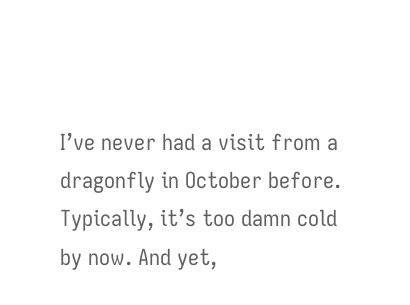I’ve never had a visit from a dragonfly in October before. Typically, it’s too damn cold by now. And yet,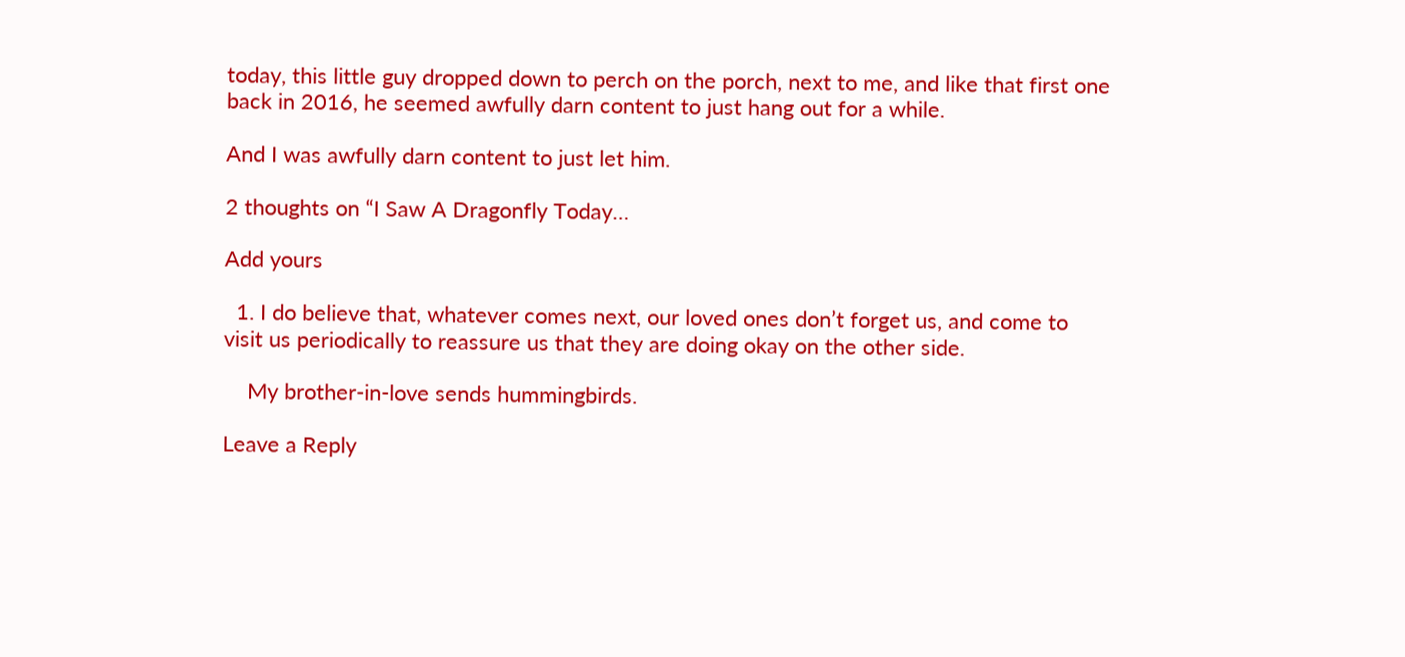today, this little guy dropped down to perch on the porch, next to me, and like that first one back in 2016, he seemed awfully darn content to just hang out for a while.

And I was awfully darn content to just let him.

2 thoughts on “I Saw A Dragonfly Today…

Add yours

  1. I do believe that, whatever comes next, our loved ones don’t forget us, and come to visit us periodically to reassure us that they are doing okay on the other side.

    My brother-in-love sends hummingbirds.

Leave a Reply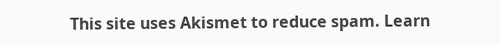This site uses Akismet to reduce spam. Learn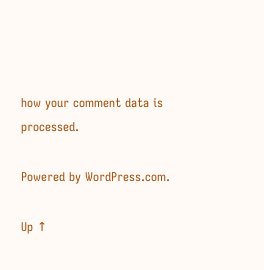how your comment data is processed.

Powered by WordPress.com.

Up ↑